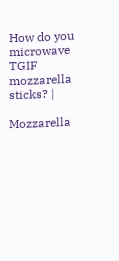How do you microwave TGIF mozzarella sticks? |

Mozzarella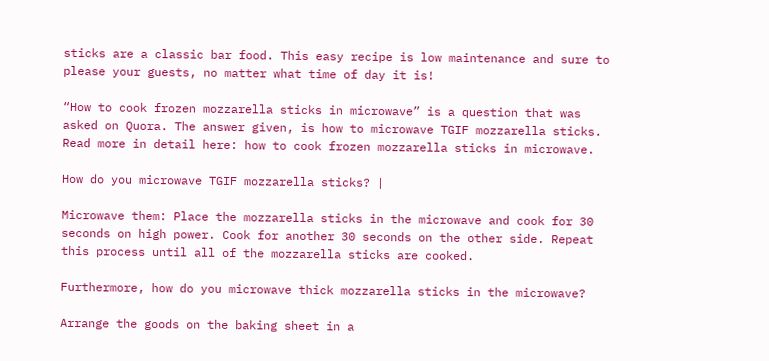sticks are a classic bar food. This easy recipe is low maintenance and sure to please your guests, no matter what time of day it is!

“How to cook frozen mozzarella sticks in microwave” is a question that was asked on Quora. The answer given, is how to microwave TGIF mozzarella sticks. Read more in detail here: how to cook frozen mozzarella sticks in microwave.

How do you microwave TGIF mozzarella sticks? |

Microwave them: Place the mozzarella sticks in the microwave and cook for 30 seconds on high power. Cook for another 30 seconds on the other side. Repeat this process until all of the mozzarella sticks are cooked.

Furthermore, how do you microwave thick mozzarella sticks in the microwave?

Arrange the goods on the baking sheet in a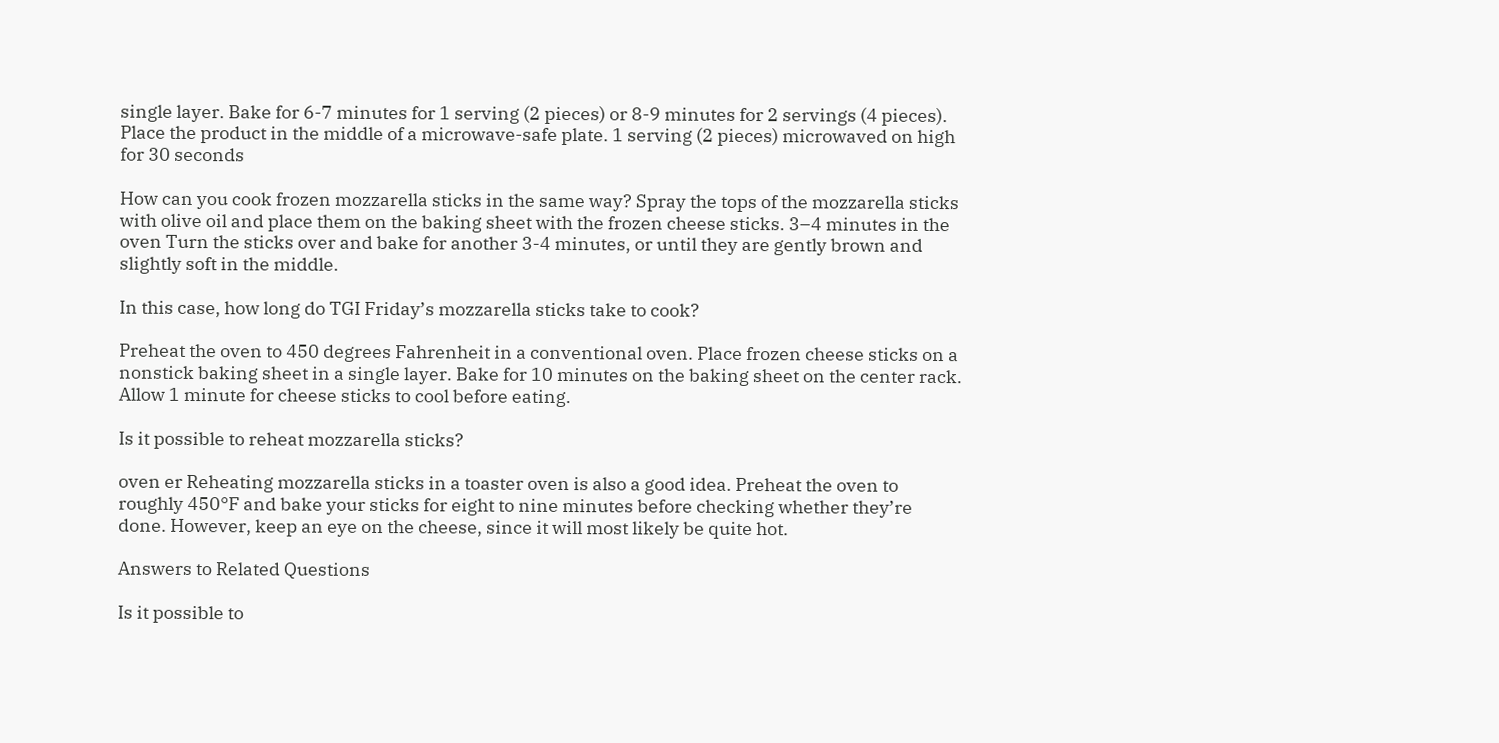single layer. Bake for 6-7 minutes for 1 serving (2 pieces) or 8-9 minutes for 2 servings (4 pieces). Place the product in the middle of a microwave-safe plate. 1 serving (2 pieces) microwaved on high for 30 seconds

How can you cook frozen mozzarella sticks in the same way? Spray the tops of the mozzarella sticks with olive oil and place them on the baking sheet with the frozen cheese sticks. 3–4 minutes in the oven Turn the sticks over and bake for another 3-4 minutes, or until they are gently brown and slightly soft in the middle.

In this case, how long do TGI Friday’s mozzarella sticks take to cook?

Preheat the oven to 450 degrees Fahrenheit in a conventional oven. Place frozen cheese sticks on a nonstick baking sheet in a single layer. Bake for 10 minutes on the baking sheet on the center rack. Allow 1 minute for cheese sticks to cool before eating.

Is it possible to reheat mozzarella sticks?

oven er Reheating mozzarella sticks in a toaster oven is also a good idea. Preheat the oven to roughly 450°F and bake your sticks for eight to nine minutes before checking whether they’re done. However, keep an eye on the cheese, since it will most likely be quite hot.

Answers to Related Questions

Is it possible to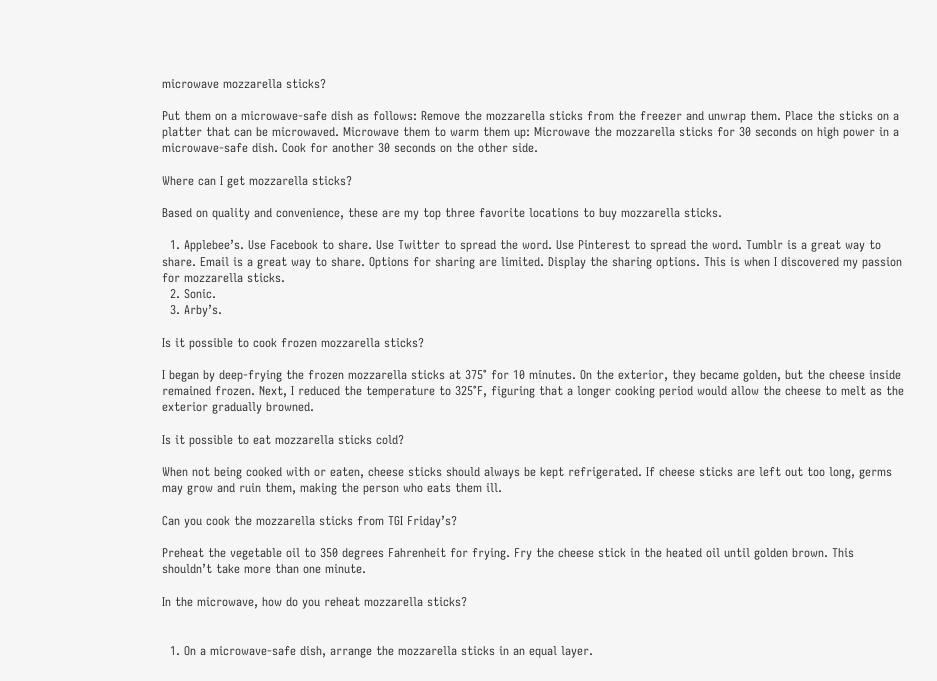microwave mozzarella sticks?

Put them on a microwave-safe dish as follows: Remove the mozzarella sticks from the freezer and unwrap them. Place the sticks on a platter that can be microwaved. Microwave them to warm them up: Microwave the mozzarella sticks for 30 seconds on high power in a microwave-safe dish. Cook for another 30 seconds on the other side.

Where can I get mozzarella sticks?

Based on quality and convenience, these are my top three favorite locations to buy mozzarella sticks.

  1. Applebee’s. Use Facebook to share. Use Twitter to spread the word. Use Pinterest to spread the word. Tumblr is a great way to share. Email is a great way to share. Options for sharing are limited. Display the sharing options. This is when I discovered my passion for mozzarella sticks.
  2. Sonic.
  3. Arby’s.

Is it possible to cook frozen mozzarella sticks?

I began by deep-frying the frozen mozzarella sticks at 375° for 10 minutes. On the exterior, they became golden, but the cheese inside remained frozen. Next, I reduced the temperature to 325°F, figuring that a longer cooking period would allow the cheese to melt as the exterior gradually browned.

Is it possible to eat mozzarella sticks cold?

When not being cooked with or eaten, cheese sticks should always be kept refrigerated. If cheese sticks are left out too long, germs may grow and ruin them, making the person who eats them ill.

Can you cook the mozzarella sticks from TGI Friday’s?

Preheat the vegetable oil to 350 degrees Fahrenheit for frying. Fry the cheese stick in the heated oil until golden brown. This shouldn’t take more than one minute.

In the microwave, how do you reheat mozzarella sticks?


  1. On a microwave-safe dish, arrange the mozzarella sticks in an equal layer.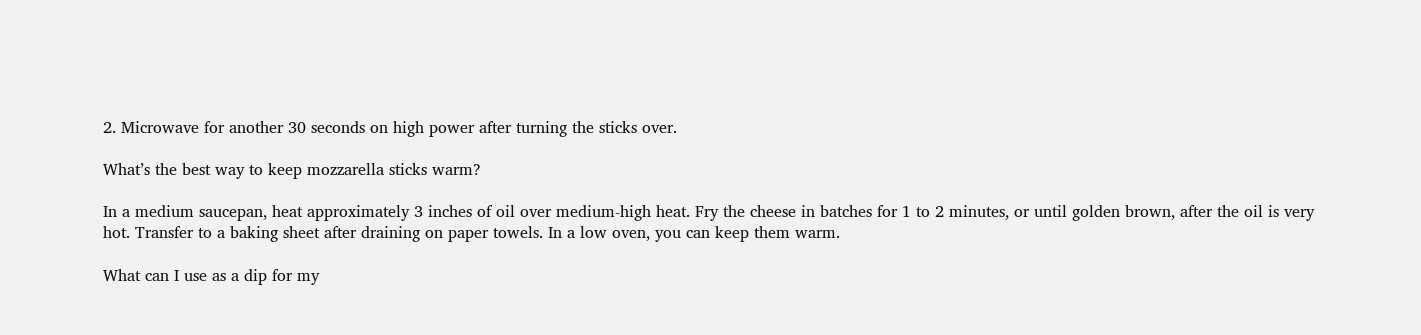2. Microwave for another 30 seconds on high power after turning the sticks over.

What’s the best way to keep mozzarella sticks warm?

In a medium saucepan, heat approximately 3 inches of oil over medium-high heat. Fry the cheese in batches for 1 to 2 minutes, or until golden brown, after the oil is very hot. Transfer to a baking sheet after draining on paper towels. In a low oven, you can keep them warm.

What can I use as a dip for my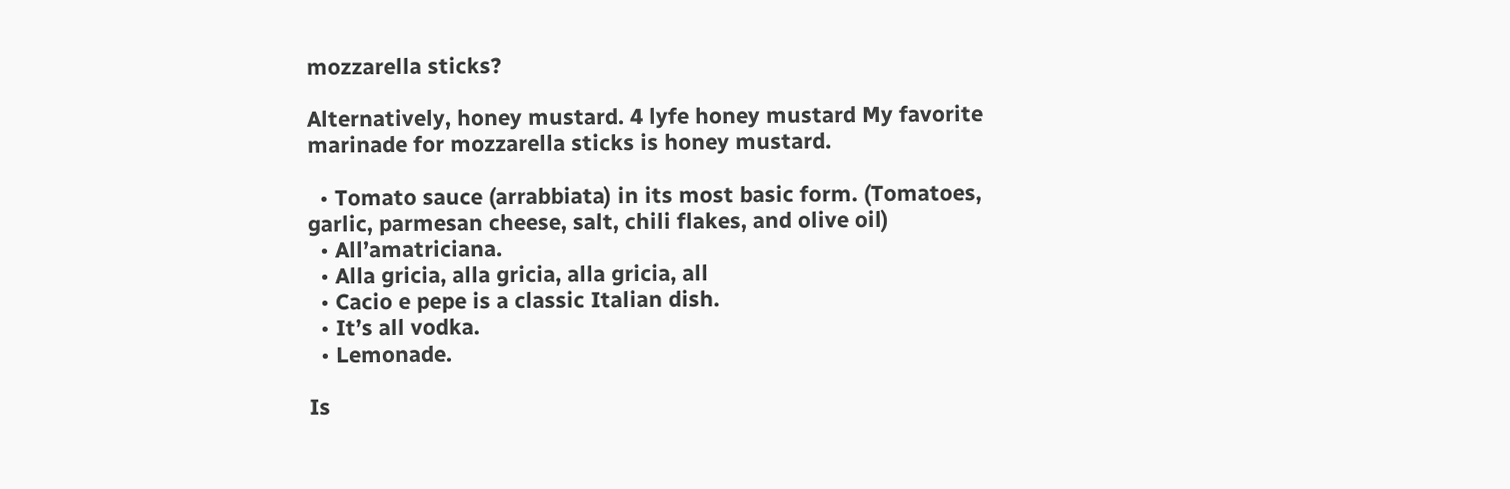mozzarella sticks?

Alternatively, honey mustard. 4 lyfe honey mustard My favorite marinade for mozzarella sticks is honey mustard.

  • Tomato sauce (arrabbiata) in its most basic form. (Tomatoes, garlic, parmesan cheese, salt, chili flakes, and olive oil)
  • All’amatriciana.
  • Alla gricia, alla gricia, alla gricia, all
  • Cacio e pepe is a classic Italian dish.
  • It’s all vodka.
  • Lemonade.

Is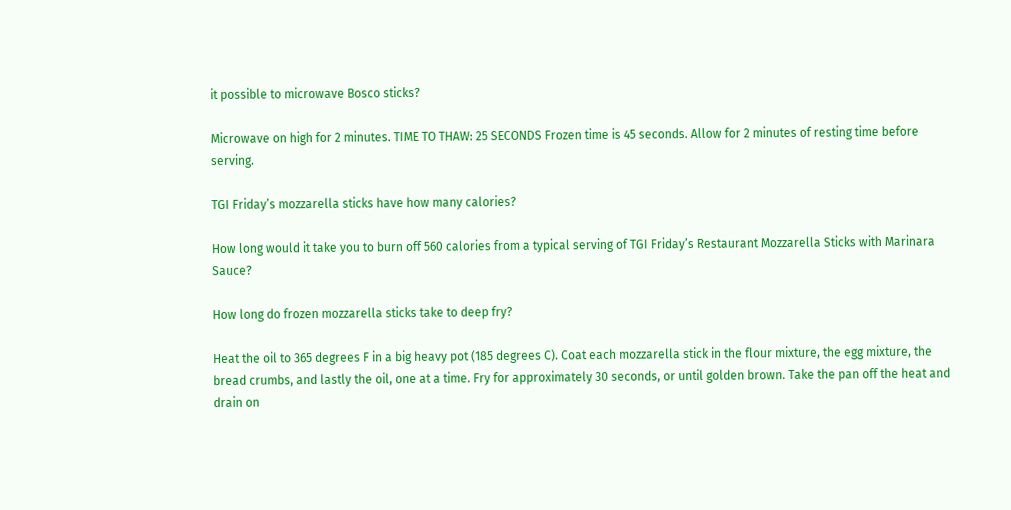it possible to microwave Bosco sticks?

Microwave on high for 2 minutes. TIME TO THAW: 25 SECONDS Frozen time is 45 seconds. Allow for 2 minutes of resting time before serving.

TGI Friday’s mozzarella sticks have how many calories?

How long would it take you to burn off 560 calories from a typical serving of TGI Friday’s Restaurant Mozzarella Sticks with Marinara Sauce?

How long do frozen mozzarella sticks take to deep fry?

Heat the oil to 365 degrees F in a big heavy pot (185 degrees C). Coat each mozzarella stick in the flour mixture, the egg mixture, the bread crumbs, and lastly the oil, one at a time. Fry for approximately 30 seconds, or until golden brown. Take the pan off the heat and drain on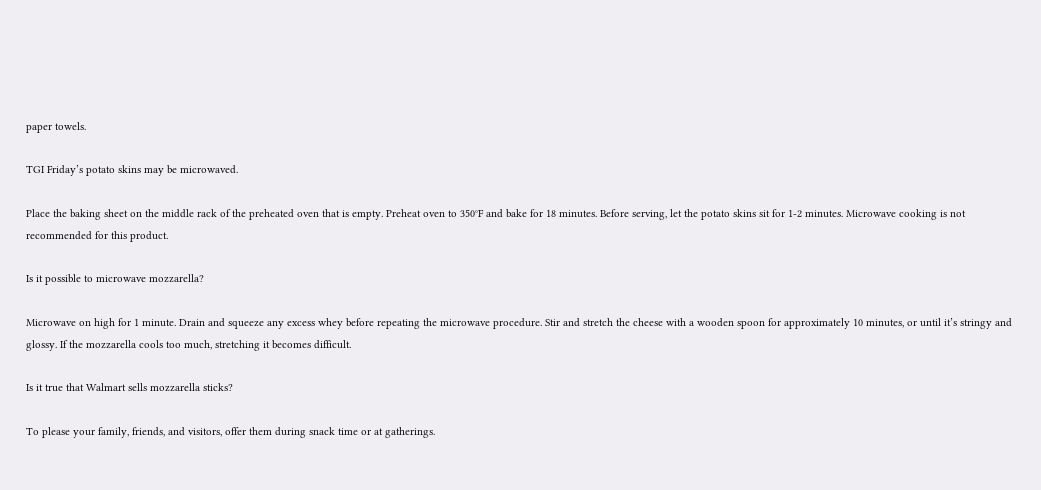paper towels.

TGI Friday’s potato skins may be microwaved.

Place the baking sheet on the middle rack of the preheated oven that is empty. Preheat oven to 350°F and bake for 18 minutes. Before serving, let the potato skins sit for 1-2 minutes. Microwave cooking is not recommended for this product.

Is it possible to microwave mozzarella?

Microwave on high for 1 minute. Drain and squeeze any excess whey before repeating the microwave procedure. Stir and stretch the cheese with a wooden spoon for approximately 10 minutes, or until it’s stringy and glossy. If the mozzarella cools too much, stretching it becomes difficult.

Is it true that Walmart sells mozzarella sticks?

To please your family, friends, and visitors, offer them during snack time or at gatherings.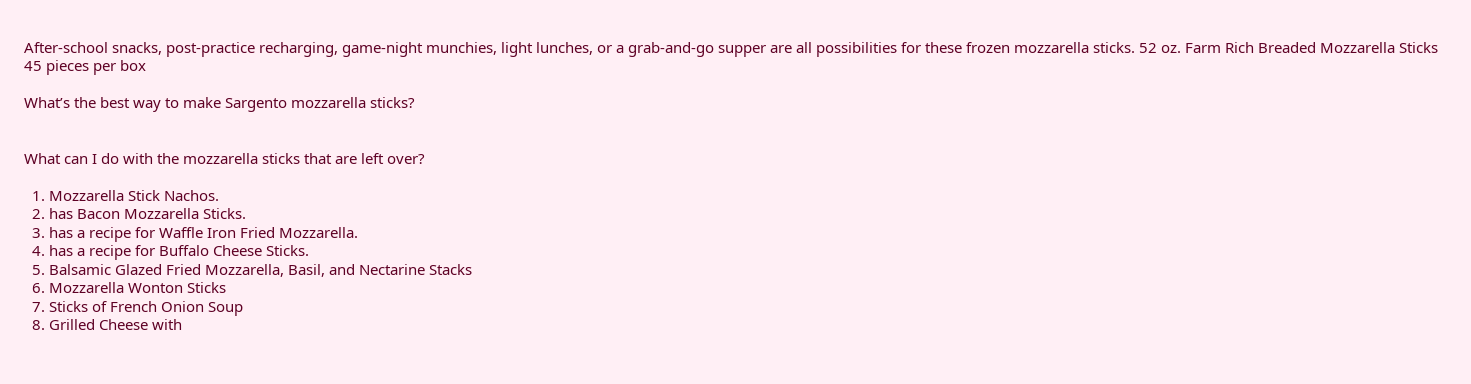After-school snacks, post-practice recharging, game-night munchies, light lunches, or a grab-and-go supper are all possibilities for these frozen mozzarella sticks. 52 oz. Farm Rich Breaded Mozzarella Sticks 45 pieces per box

What’s the best way to make Sargento mozzarella sticks?


What can I do with the mozzarella sticks that are left over?

  1. Mozzarella Stick Nachos.
  2. has Bacon Mozzarella Sticks.
  3. has a recipe for Waffle Iron Fried Mozzarella.
  4. has a recipe for Buffalo Cheese Sticks.
  5. Balsamic Glazed Fried Mozzarella, Basil, and Nectarine Stacks
  6. Mozzarella Wonton Sticks
  7. Sticks of French Onion Soup
  8. Grilled Cheese with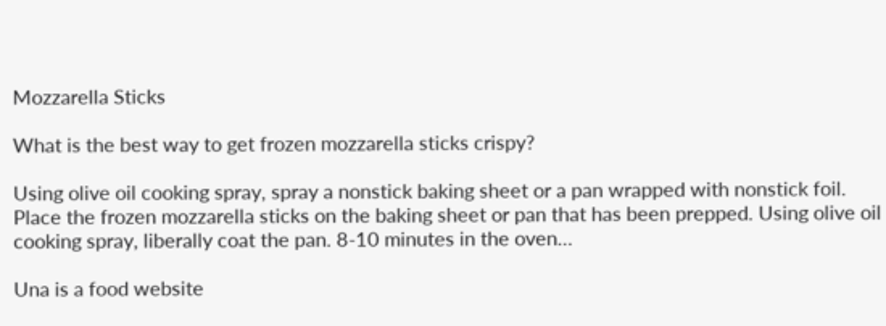Mozzarella Sticks

What is the best way to get frozen mozzarella sticks crispy?

Using olive oil cooking spray, spray a nonstick baking sheet or a pan wrapped with nonstick foil. Place the frozen mozzarella sticks on the baking sheet or pan that has been prepped. Using olive oil cooking spray, liberally coat the pan. 8-10 minutes in the oven…

Una is a food website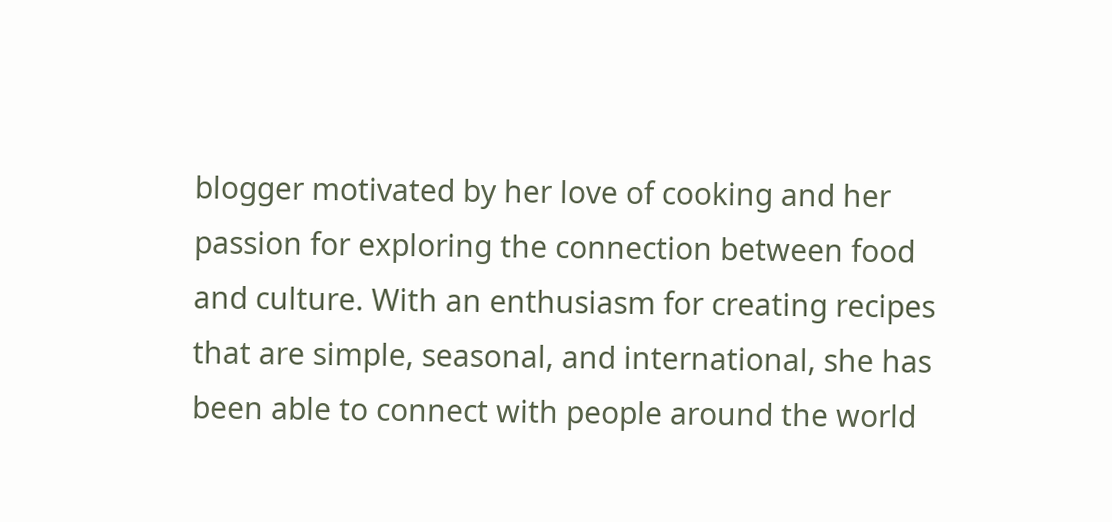blogger motivated by her love of cooking and her passion for exploring the connection between food and culture. With an enthusiasm for creating recipes that are simple, seasonal, and international, she has been able to connect with people around the world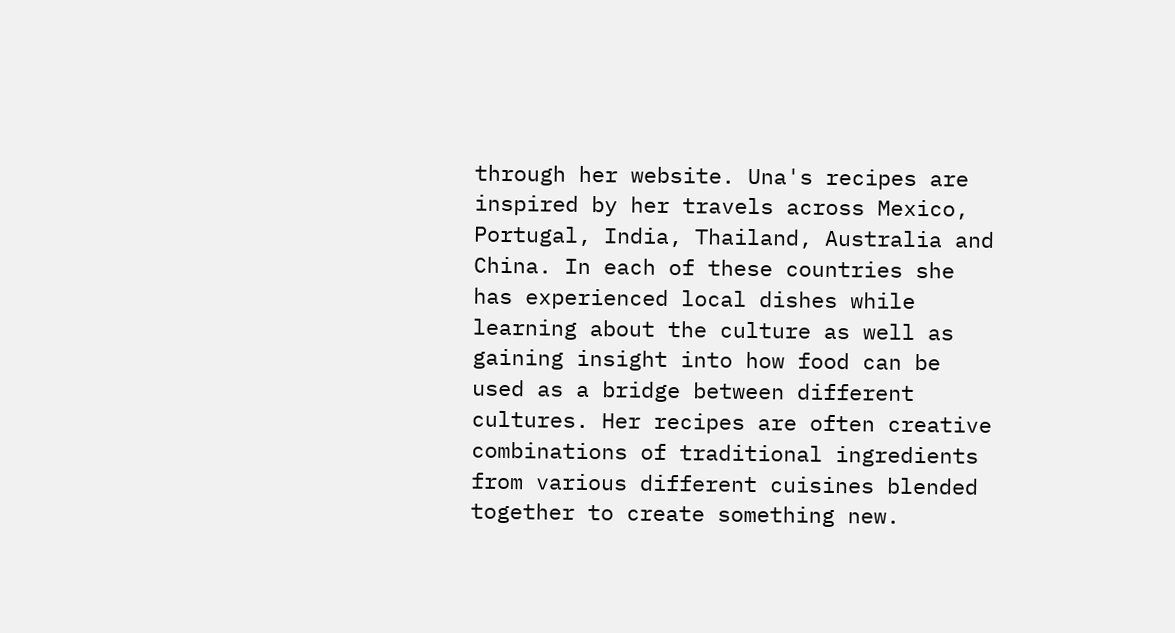through her website. Una's recipes are inspired by her travels across Mexico, Portugal, India, Thailand, Australia and China. In each of these countries she has experienced local dishes while learning about the culture as well as gaining insight into how food can be used as a bridge between different cultures. Her recipes are often creative combinations of traditional ingredients from various different cuisines blended together to create something new.